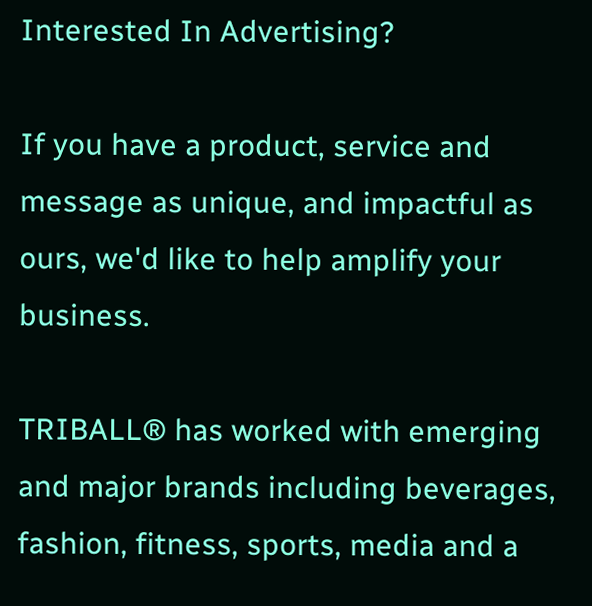Interested In Advertising?

If you have a product, service and message as unique, and impactful as ours, we'd like to help amplify your business.

TRIBALL® has worked with emerging and major brands including beverages, fashion, fitness, sports, media and a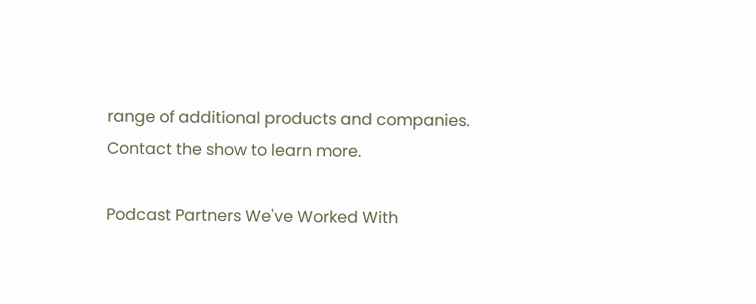range of additional products and companies. Contact the show to learn more.

Podcast Partners We've Worked With